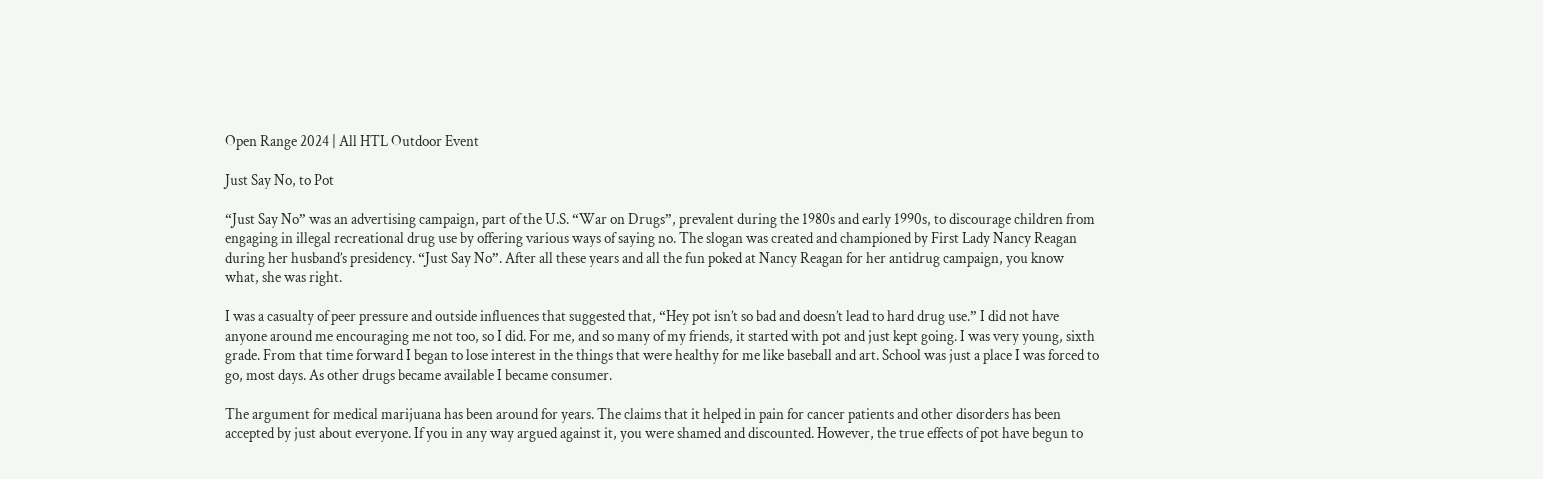Open Range 2024 | All HTL Outdoor Event

Just Say No, to Pot

“Just Say No” was an advertising campaign, part of the U.S. “War on Drugs”, prevalent during the 1980s and early 1990s, to discourage children from engaging in illegal recreational drug use by offering various ways of saying no. The slogan was created and championed by First Lady Nancy Reagan during her husband’s presidency. “Just Say No”. After all these years and all the fun poked at Nancy Reagan for her antidrug campaign, you know what, she was right.

I was a casualty of peer pressure and outside influences that suggested that, “Hey pot isn’t so bad and doesn’t lead to hard drug use.” I did not have anyone around me encouraging me not too, so I did. For me, and so many of my friends, it started with pot and just kept going. I was very young, sixth grade. From that time forward I began to lose interest in the things that were healthy for me like baseball and art. School was just a place I was forced to go, most days. As other drugs became available I became consumer.

The argument for medical marijuana has been around for years. The claims that it helped in pain for cancer patients and other disorders has been accepted by just about everyone. If you in any way argued against it, you were shamed and discounted. However, the true effects of pot have begun to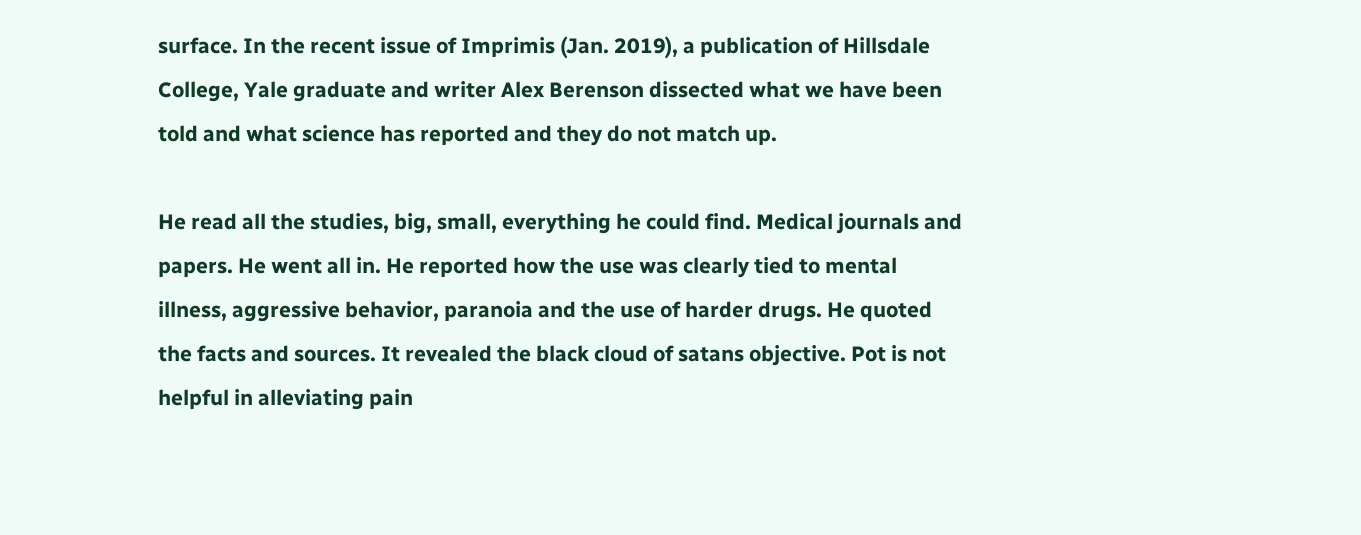surface. In the recent issue of Imprimis (Jan. 2019), a publication of Hillsdale College, Yale graduate and writer Alex Berenson dissected what we have been told and what science has reported and they do not match up.

He read all the studies, big, small, everything he could find. Medical journals and papers. He went all in. He reported how the use was clearly tied to mental illness, aggressive behavior, paranoia and the use of harder drugs. He quoted the facts and sources. It revealed the black cloud of satans objective. Pot is not helpful in alleviating pain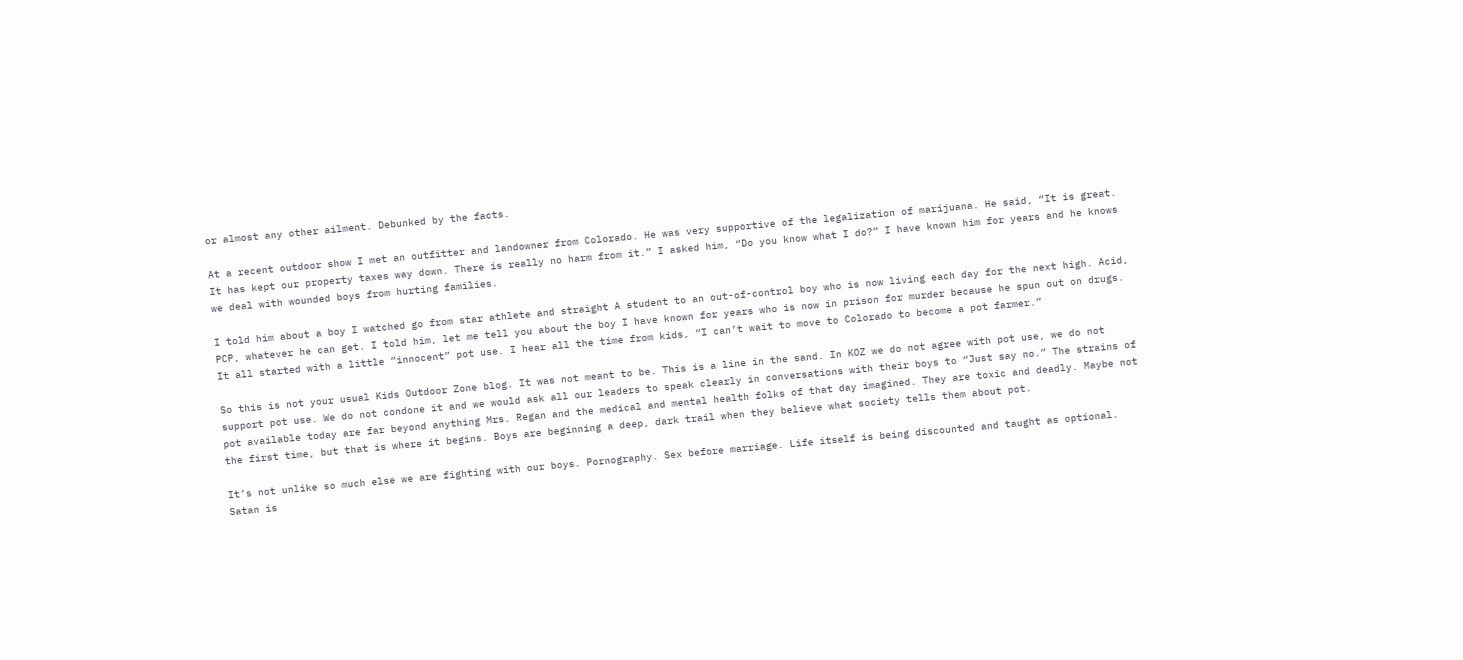or almost any other ailment. Debunked by the facts.

At a recent outdoor show I met an outfitter and landowner from Colorado. He was very supportive of the legalization of marijuana. He said, “It is great. It has kept our property taxes way down. There is really no harm from it.” I asked him, “Do you know what I do?” I have known him for years and he knows we deal with wounded boys from hurting families.

I told him about a boy I watched go from star athlete and straight A student to an out-of-control boy who is now living each day for the next high. Acid, PCP, whatever he can get. I told him, let me tell you about the boy I have known for years who is now in prison for murder because he spun out on drugs. It all started with a little “innocent” pot use. I hear all the time from kids, “I can’t wait to move to Colorado to become a pot farmer.”

So this is not your usual Kids Outdoor Zone blog. It was not meant to be. This is a line in the sand. In KOZ we do not agree with pot use, we do not support pot use. We do not condone it and we would ask all our leaders to speak clearly in conversations with their boys to “Just say no.” The strains of pot available today are far beyond anything Mrs. Regan and the medical and mental health folks of that day imagined. They are toxic and deadly. Maybe not the first time, but that is where it begins. Boys are beginning a deep, dark trail when they believe what society tells them about pot.

It’s not unlike so much else we are fighting with our boys. Pornography. Sex before marriage. Life itself is being discounted and taught as optional. Satan is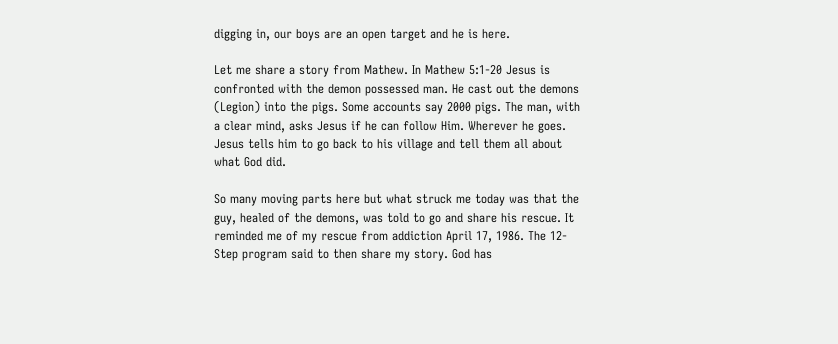digging in, our boys are an open target and he is here.

Let me share a story from Mathew. In Mathew 5:1-20 Jesus is confronted with the demon possessed man. He cast out the demons (Legion) into the pigs. Some accounts say 2000 pigs. The man, with a clear mind, asks Jesus if he can follow Him. Wherever he goes. Jesus tells him to go back to his village and tell them all about what God did.

So many moving parts here but what struck me today was that the guy, healed of the demons, was told to go and share his rescue. It reminded me of my rescue from addiction April 17, 1986. The 12-Step program said to then share my story. God has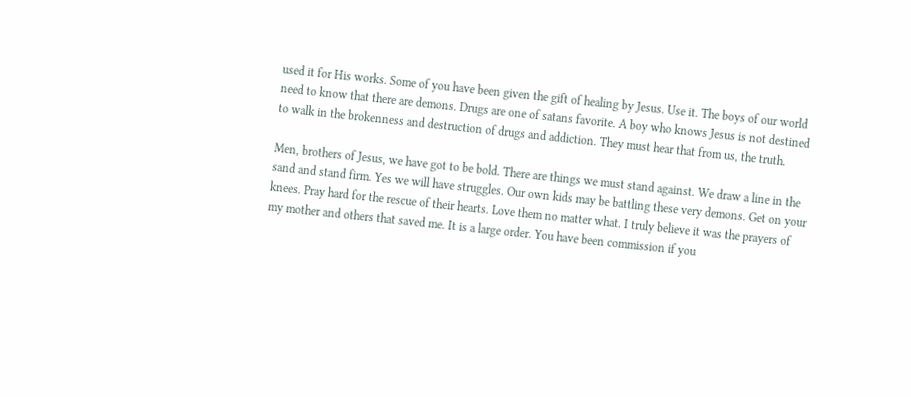used it for His works. Some of you have been given the gift of healing by Jesus. Use it. The boys of our world need to know that there are demons. Drugs are one of satans favorite. A boy who knows Jesus is not destined to walk in the brokenness and destruction of drugs and addiction. They must hear that from us, the truth.

Men, brothers of Jesus, we have got to be bold. There are things we must stand against. We draw a line in the sand and stand firm. Yes we will have struggles. Our own kids may be battling these very demons. Get on your knees. Pray hard for the rescue of their hearts. Love them no matter what. I truly believe it was the prayers of my mother and others that saved me. It is a large order. You have been commission if you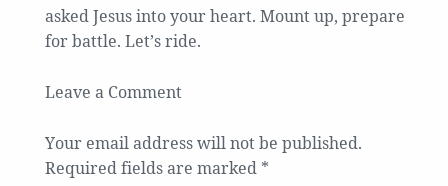asked Jesus into your heart. Mount up, prepare for battle. Let’s ride.

Leave a Comment

Your email address will not be published. Required fields are marked *